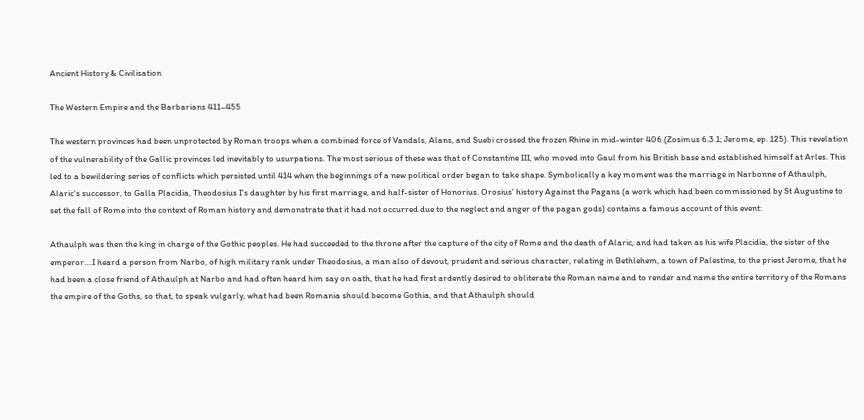Ancient History & Civilisation

The Western Empire and the Barbarians 411–455

The western provinces had been unprotected by Roman troops when a combined force of Vandals, Alans, and Suebi crossed the frozen Rhine in mid-winter 406 (Zosimus 6.3.1; Jerome, ep. 125). This revelation of the vulnerability of the Gallic provinces led inevitably to usurpations. The most serious of these was that of Constantine III, who moved into Gaul from his British base and established himself at Arles. This led to a bewildering series of conflicts which persisted until 414 when the beginnings of a new political order began to take shape. Symbolically a key moment was the marriage in Narbonne of Athaulph, Alaric's successor, to Galla Placidia, Theodosius I's daughter by his first marriage, and half-sister of Honorius. Orosius' history Against the Pagans (a work which had been commissioned by St Augustine to set the fall of Rome into the context of Roman history and demonstrate that it had not occurred due to the neglect and anger of the pagan gods) contains a famous account of this event:

Athaulph was then the king in charge of the Gothic peoples. He had succeeded to the throne after the capture of the city of Rome and the death of Alaric, and had taken as his wife Placidia, the sister of the emperor.…I heard a person from Narbo, of high military rank under Theodosius, a man also of devout, prudent and serious character, relating in Bethlehem, a town of Palestine, to the priest Jerome, that he had been a close friend of Athaulph at Narbo and had often heard him say on oath, that he had first ardently desired to obliterate the Roman name and to render and name the entire territory of the Romans the empire of the Goths, so that, to speak vulgarly, what had been Romania should become Gothia, and that Athaulph should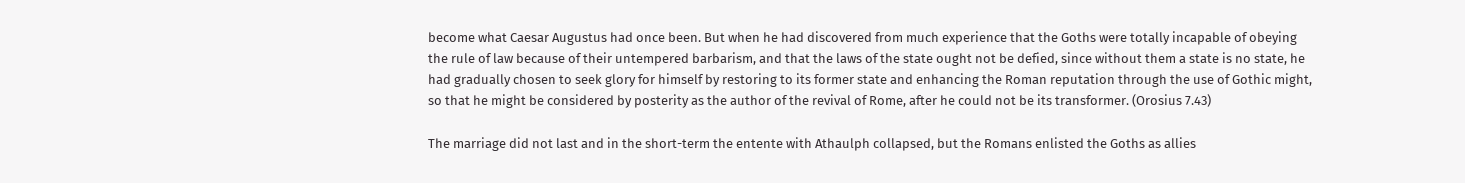become what Caesar Augustus had once been. But when he had discovered from much experience that the Goths were totally incapable of obeying the rule of law because of their untempered barbarism, and that the laws of the state ought not be defied, since without them a state is no state, he had gradually chosen to seek glory for himself by restoring to its former state and enhancing the Roman reputation through the use of Gothic might, so that he might be considered by posterity as the author of the revival of Rome, after he could not be its transformer. (Orosius 7.43)

The marriage did not last and in the short-term the entente with Athaulph collapsed, but the Romans enlisted the Goths as allies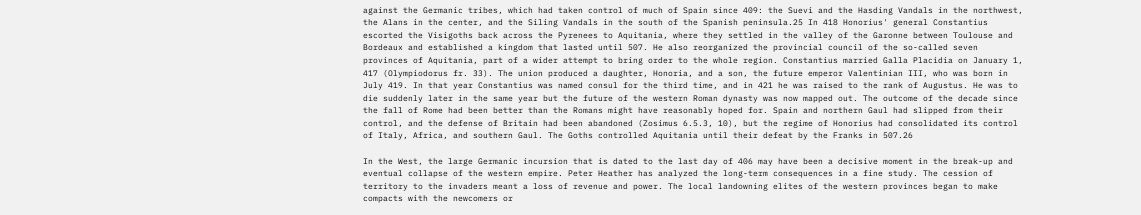against the Germanic tribes, which had taken control of much of Spain since 409: the Suevi and the Hasding Vandals in the northwest, the Alans in the center, and the Siling Vandals in the south of the Spanish peninsula.25 In 418 Honorius' general Constantius escorted the Visigoths back across the Pyrenees to Aquitania, where they settled in the valley of the Garonne between Toulouse and Bordeaux and established a kingdom that lasted until 507. He also reorganized the provincial council of the so-called seven provinces of Aquitania, part of a wider attempt to bring order to the whole region. Constantius married Galla Placidia on January 1, 417 (Olympiodorus fr. 33). The union produced a daughter, Honoria, and a son, the future emperor Valentinian III, who was born in July 419. In that year Constantius was named consul for the third time, and in 421 he was raised to the rank of Augustus. He was to die suddenly later in the same year but the future of the western Roman dynasty was now mapped out. The outcome of the decade since the fall of Rome had been better than the Romans might have reasonably hoped for. Spain and northern Gaul had slipped from their control, and the defense of Britain had been abandoned (Zosimus 6.5.3, 10), but the regime of Honorius had consolidated its control of Italy, Africa, and southern Gaul. The Goths controlled Aquitania until their defeat by the Franks in 507.26

In the West, the large Germanic incursion that is dated to the last day of 406 may have been a decisive moment in the break-up and eventual collapse of the western empire. Peter Heather has analyzed the long-term consequences in a fine study. The cession of territory to the invaders meant a loss of revenue and power. The local landowning elites of the western provinces began to make compacts with the newcomers or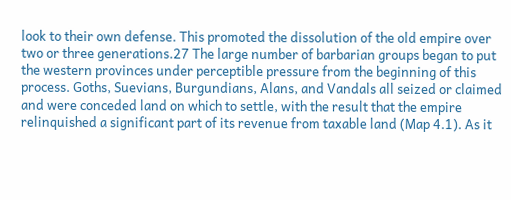look to their own defense. This promoted the dissolution of the old empire over two or three generations.27 The large number of barbarian groups began to put the western provinces under perceptible pressure from the beginning of this process. Goths, Suevians, Burgundians, Alans, and Vandals all seized or claimed and were conceded land on which to settle, with the result that the empire relinquished a significant part of its revenue from taxable land (Map 4.1). As it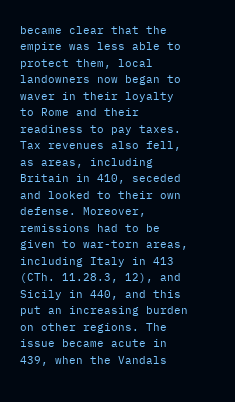became clear that the empire was less able to protect them, local landowners now began to waver in their loyalty to Rome and their readiness to pay taxes. Tax revenues also fell, as areas, including Britain in 410, seceded and looked to their own defense. Moreover, remissions had to be given to war-torn areas, including Italy in 413 (CTh. 11.28.3, 12), and Sicily in 440, and this put an increasing burden on other regions. The issue became acute in 439, when the Vandals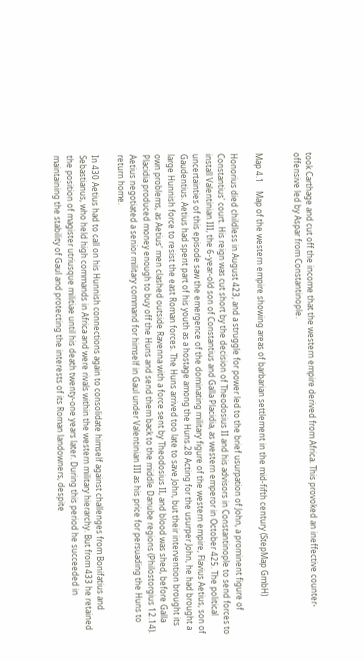took Carthage and cut off the income that the western empire derived from Africa. This provoked an ineffective counter-offensive led by Aspar from Constantinople.


Map 4.1    Map of the western empire showing areas of barbarian settlement in the mid-fifth century (StepMap GmbH)

Honorius died childless in August 423, and a struggle for power led to the brief usurpation of John, a prominent figure of Constantius' court. His reign was cut short by the decision of Theodosius II and his advisors in Constantinople to send forces to install Valentinian III, the 6-year-old son of Constantius and Galla Placidia, as western emperor in October 425. The political uncertainties of this episode saw the emergence of the dominating military figure of the western empire, Flavius Aetius, son of Gaudentius. Aetius had spent part of his youth as a hostage among the Huns.28 Acting for the usurper John, he had brought a large Hunnish force to resist the east Roman forces. The Huns arrived too late to save John, but their intervention brought its own problems, as Aetius' men clashed outside Ravenna with a force sent by Theodosius II, and blood was shed, before Galla Placidia produced money enough to buy off the Huns and send them back to the middle Danube regions (Philostorgius 12.14). Aetius negotiated a senior military command for himself in Gaul under Valentinian III as his price for persuading the Huns to return home.

In 430 Aetius had to call on his Hunnish connections again to consolidate himself against challenges from Bonifatius and Sebastianus, who held high commands in Africa and were rivals within the western military hierarchy. But from 433 he retained the position of magister utriusque militiae until his death twenty-one years later. During this period he succeeded in maintaining the stability of Gaul and protecting the interests of its Roman landowners, despite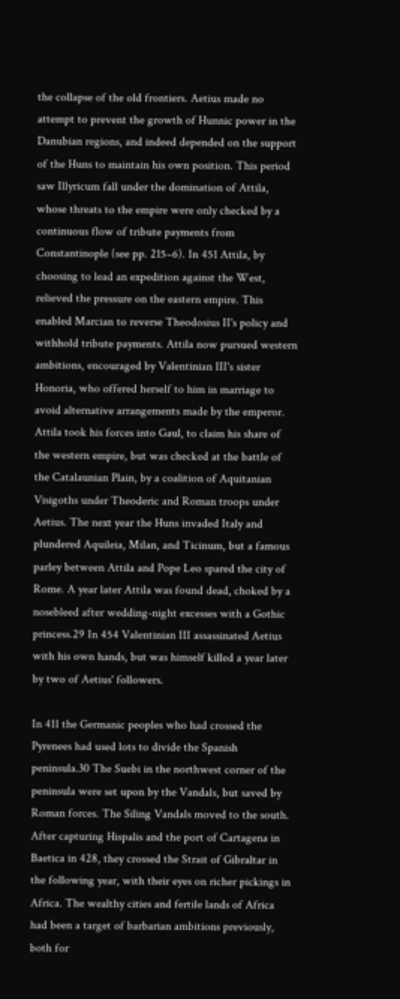the collapse of the old frontiers. Aetius made no attempt to prevent the growth of Hunnic power in the Danubian regions, and indeed depended on the support of the Huns to maintain his own position. This period saw Illyricum fall under the domination of Attila, whose threats to the empire were only checked by a continuous flow of tribute payments from Constantinople (see pp. 215–6). In 451 Attila, by choosing to lead an expedition against the West, relieved the pressure on the eastern empire. This enabled Marcian to reverse Theodosius II's policy and withhold tribute payments. Attila now pursued western ambitions, encouraged by Valentinian III's sister Honoria, who offered herself to him in marriage to avoid alternative arrangements made by the emperor. Attila took his forces into Gaul, to claim his share of the western empire, but was checked at the battle of the Catalaunian Plain, by a coalition of Aquitanian Visigoths under Theoderic and Roman troops under Aetius. The next year the Huns invaded Italy and plundered Aquileia, Milan, and Ticinum, but a famous parley between Attila and Pope Leo spared the city of Rome. A year later Attila was found dead, choked by a nosebleed after wedding-night excesses with a Gothic princess.29 In 454 Valentinian III assassinated Aetius with his own hands, but was himself killed a year later by two of Aetius' followers.

In 411 the Germanic peoples who had crossed the Pyrenees had used lots to divide the Spanish peninsula.30 The Suebi in the northwest corner of the peninsula were set upon by the Vandals, but saved by Roman forces. The Siling Vandals moved to the south. After capturing Hispalis and the port of Cartagena in Baetica in 428, they crossed the Strait of Gibraltar in the following year, with their eyes on richer pickings in Africa. The wealthy cities and fertile lands of Africa had been a target of barbarian ambitions previously, both for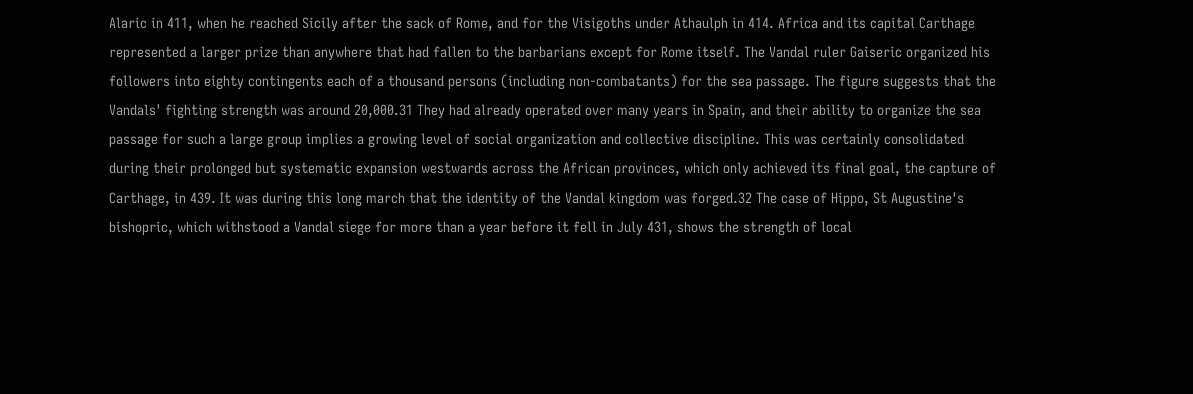Alaric in 411, when he reached Sicily after the sack of Rome, and for the Visigoths under Athaulph in 414. Africa and its capital Carthage represented a larger prize than anywhere that had fallen to the barbarians except for Rome itself. The Vandal ruler Gaiseric organized his followers into eighty contingents each of a thousand persons (including non-combatants) for the sea passage. The figure suggests that the Vandals' fighting strength was around 20,000.31 They had already operated over many years in Spain, and their ability to organize the sea passage for such a large group implies a growing level of social organization and collective discipline. This was certainly consolidated during their prolonged but systematic expansion westwards across the African provinces, which only achieved its final goal, the capture of Carthage, in 439. It was during this long march that the identity of the Vandal kingdom was forged.32 The case of Hippo, St Augustine's bishopric, which withstood a Vandal siege for more than a year before it fell in July 431, shows the strength of local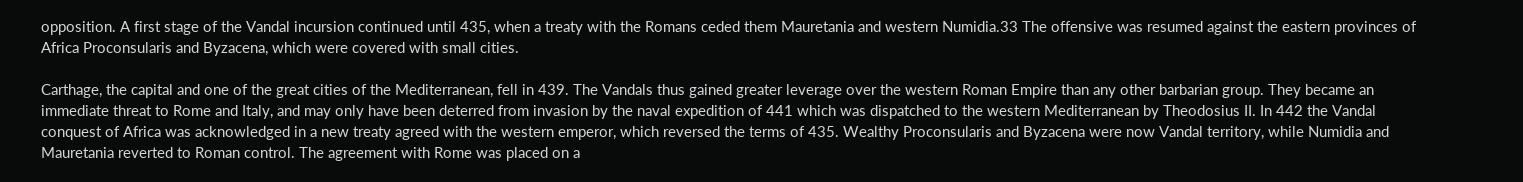opposition. A first stage of the Vandal incursion continued until 435, when a treaty with the Romans ceded them Mauretania and western Numidia.33 The offensive was resumed against the eastern provinces of Africa Proconsularis and Byzacena, which were covered with small cities.

Carthage, the capital and one of the great cities of the Mediterranean, fell in 439. The Vandals thus gained greater leverage over the western Roman Empire than any other barbarian group. They became an immediate threat to Rome and Italy, and may only have been deterred from invasion by the naval expedition of 441 which was dispatched to the western Mediterranean by Theodosius II. In 442 the Vandal conquest of Africa was acknowledged in a new treaty agreed with the western emperor, which reversed the terms of 435. Wealthy Proconsularis and Byzacena were now Vandal territory, while Numidia and Mauretania reverted to Roman control. The agreement with Rome was placed on a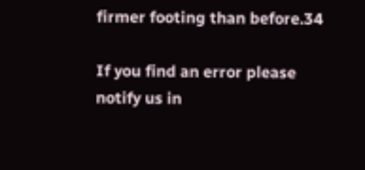firmer footing than before.34

If you find an error please notify us in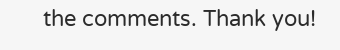the comments. Thank you!